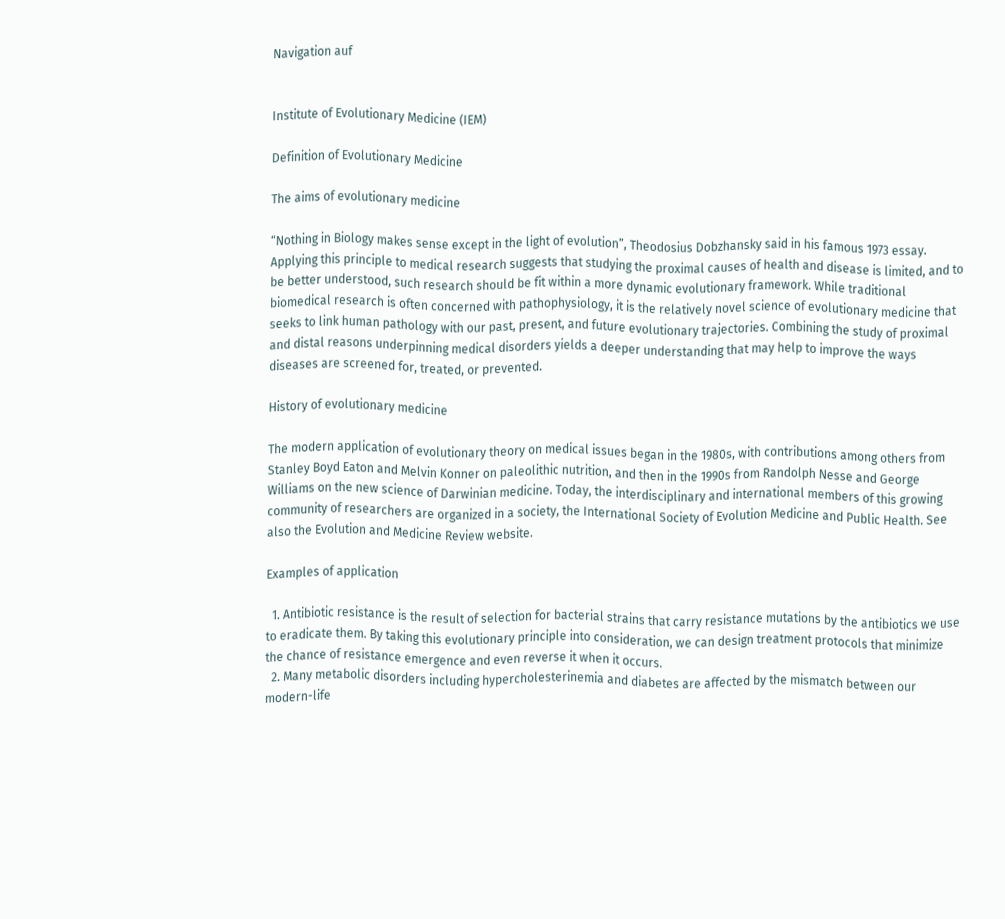Navigation auf


Institute of Evolutionary Medicine (IEM)

Definition of Evolutionary Medicine

The aims of evolutionary medicine

“Nothing in Biology makes sense except in the light of evolution”, Theodosius Dobzhansky said in his famous 1973 essay. Applying this principle to medical research suggests that studying the proximal causes of health and disease is limited, and to be better understood, such research should be fit within a more dynamic evolutionary framework. While traditional biomedical research is often concerned with pathophysiology, it is the relatively novel science of evolutionary medicine that seeks to link human pathology with our past, present, and future evolutionary trajectories. Combining the study of proximal and distal reasons underpinning medical disorders yields a deeper understanding that may help to improve the ways diseases are screened for, treated, or prevented.

History of evolutionary medicine

The modern application of evolutionary theory on medical issues began in the 1980s, with contributions among others from Stanley Boyd Eaton and Melvin Konner on paleolithic nutrition, and then in the 1990s from Randolph Nesse and George Williams on the new science of Darwinian medicine. Today, the interdisciplinary and international members of this growing community of researchers are organized in a society, the International Society of Evolution Medicine and Public Health. See also the Evolution and Medicine Review website.

Examples of application

  1. Antibiotic resistance is the result of selection for bacterial strains that carry resistance mutations by the antibiotics we use to eradicate them. By taking this evolutionary principle into consideration, we can design treatment protocols that minimize the chance of resistance emergence and even reverse it when it occurs.
  2. Many metabolic disorders including hypercholesterinemia and diabetes are affected by the mismatch between our modern-life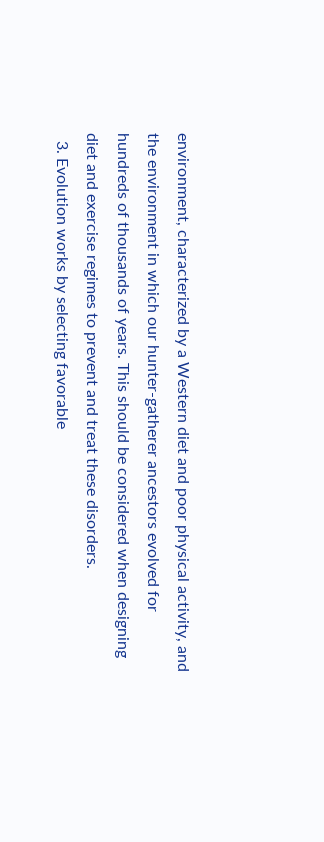environment, characterized by a Western diet and poor physical activity, and the environment in which our hunter-gatherer ancestors evolved for hundreds of thousands of years. This should be considered when designing diet and exercise regimes to prevent and treat these disorders.
  3. Evolution works by selecting favorable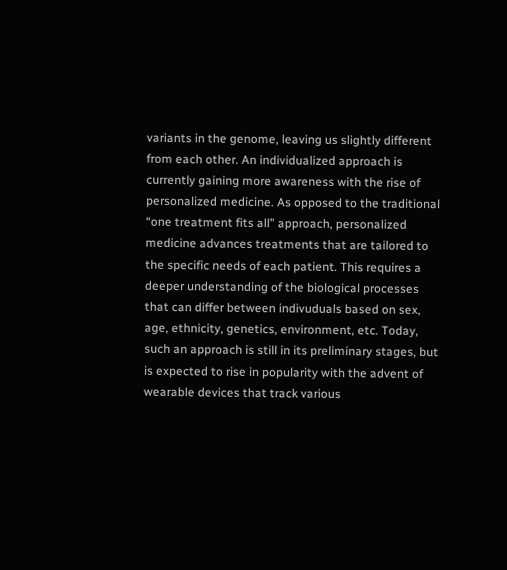variants in the genome, leaving us slightly different from each other. An individualized approach is currently gaining more awareness with the rise of personalized medicine. As opposed to the traditional “one treatment fits all” approach, personalized medicine advances treatments that are tailored to the specific needs of each patient. This requires a deeper understanding of the biological processes that can differ between indivuduals based on sex, age, ethnicity, genetics, environment, etc. Today, such an approach is still in its preliminary stages, but is expected to rise in popularity with the advent of wearable devices that track various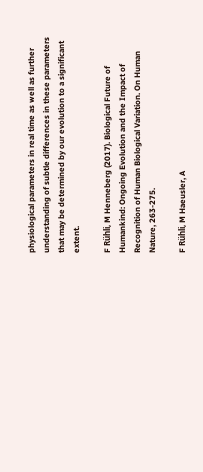physiological parameters in real time as well as further understanding of subtle differences in these parameters that may be determined by our evolution to a significant extent.

F Rühli, M Henneberg (2017). Biological Future of Humankind: Ongoing Evolution and the Impact of Recognition of Human Biological Variation. On Human Nature, 263-275.

F Rühli, M Haeusler, A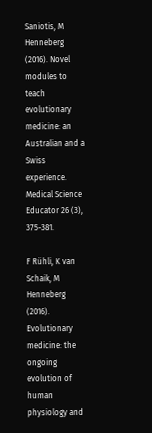Saniotis, M Henneberg (2016). Novel modules to teach evolutionary medicine: an Australian and a Swiss experience. Medical Science Educator 26 (3), 375-381.

F Rühli, K van Schaik, M Henneberg (2016). Evolutionary medicine: the ongoing evolution of human physiology and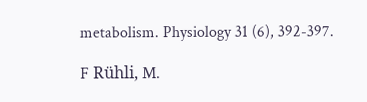metabolism. Physiology 31 (6), 392-397.

F Rühli, M.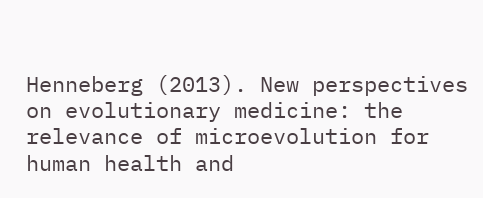Henneberg (2013). New perspectives on evolutionary medicine: the relevance of microevolution for human health and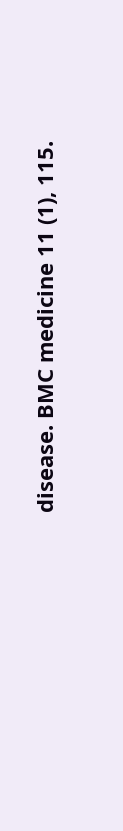disease. BMC medicine 11 (1), 115.